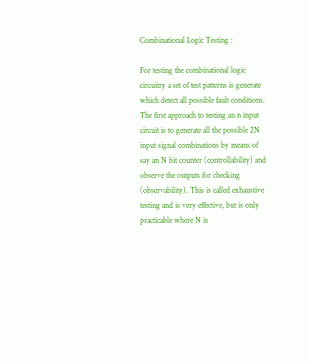Combinational Logic Testing :

For testing the combinational logic circuitry a set of test patterns is generate which detect all possible fault conditions. The first approach to testing an n input circuit is to generate all the possible 2N input signal combinations by means of say an N bit counter (controllability) and observe the outputs for checking (observability). This is called exhaustive testing and is very effective, but is only practicable where N is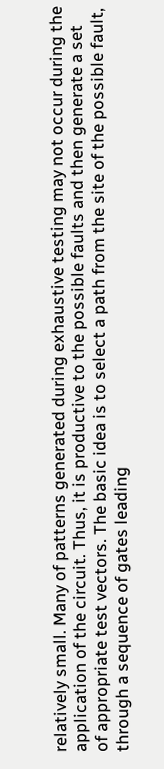relatively small. Many of patterns generated during exhaustive testing may not occur during the application of the circuit. Thus, it is productive to the possible faults and then generate a set of appropriate test vectors. The basic idea is to select a path from the site of the possible fault, through a sequence of gates leading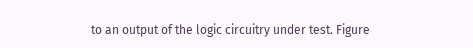to an output of the logic circuitry under test. Figure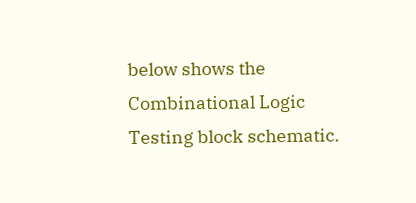below shows the Combinational Logic Testing block schematic.